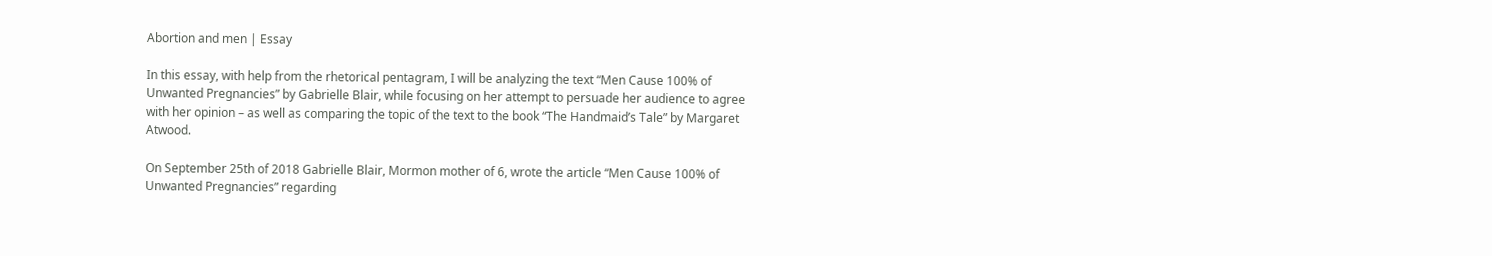Abortion and men | Essay

In this essay, with help from the rhetorical pentagram, I will be analyzing the text “Men Cause 100% of Unwanted Pregnancies” by Gabrielle Blair, while focusing on her attempt to persuade her audience to agree with her opinion – as well as comparing the topic of the text to the book “The Handmaid’s Tale” by Margaret Atwood.

On September 25th of 2018 Gabrielle Blair, Mormon mother of 6, wrote the article “Men Cause 100% of Unwanted Pregnancies” regarding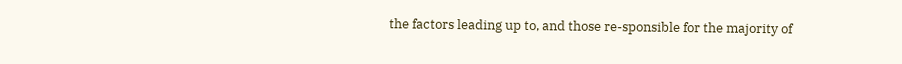the factors leading up to, and those re-sponsible for the majority of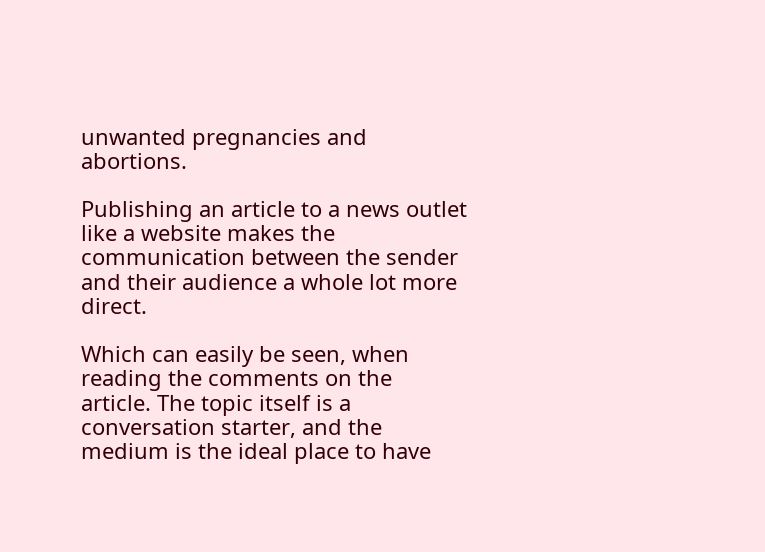unwanted pregnancies and abortions.

Publishing an article to a news outlet like a website makes the communication between the sender and their audience a whole lot more direct.

Which can easily be seen, when reading the comments on the article. The topic itself is a conversation starter, and the medium is the ideal place to have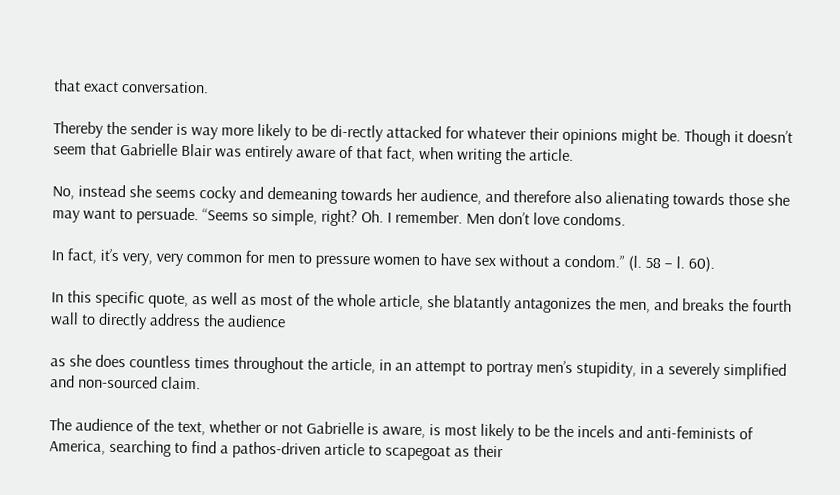that exact conversation.

Thereby the sender is way more likely to be di-rectly attacked for whatever their opinions might be. Though it doesn’t seem that Gabrielle Blair was entirely aware of that fact, when writing the article.

No, instead she seems cocky and demeaning towards her audience, and therefore also alienating towards those she may want to persuade. “Seems so simple, right? Oh. I remember. Men don’t love condoms.

In fact, it’s very, very common for men to pressure women to have sex without a condom.” (l. 58 – l. 60).

In this specific quote, as well as most of the whole article, she blatantly antagonizes the men, and breaks the fourth wall to directly address the audience

as she does countless times throughout the article, in an attempt to portray men’s stupidity, in a severely simplified and non-sourced claim.

The audience of the text, whether or not Gabrielle is aware, is most likely to be the incels and anti-feminists of America, searching to find a pathos-driven article to scapegoat as their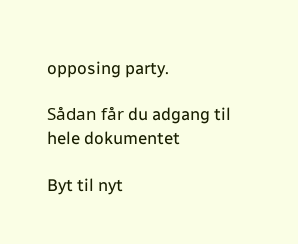opposing party.

Sådan får du adgang til hele dokumentet

Byt til nyt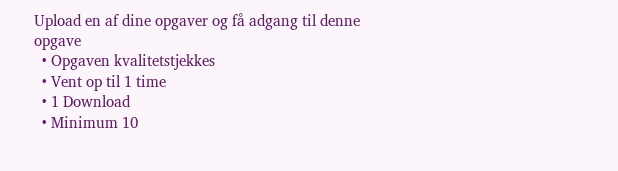Upload en af dine opgaver og få adgang til denne opgave
  • Opgaven kvalitetstjekkes
  • Vent op til 1 time
  • 1 Download
  • Minimum 10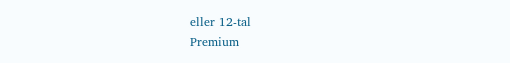eller 12-tal
Premium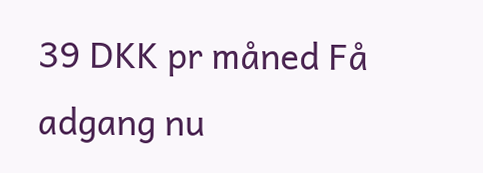39 DKK pr måned Få adgang nu